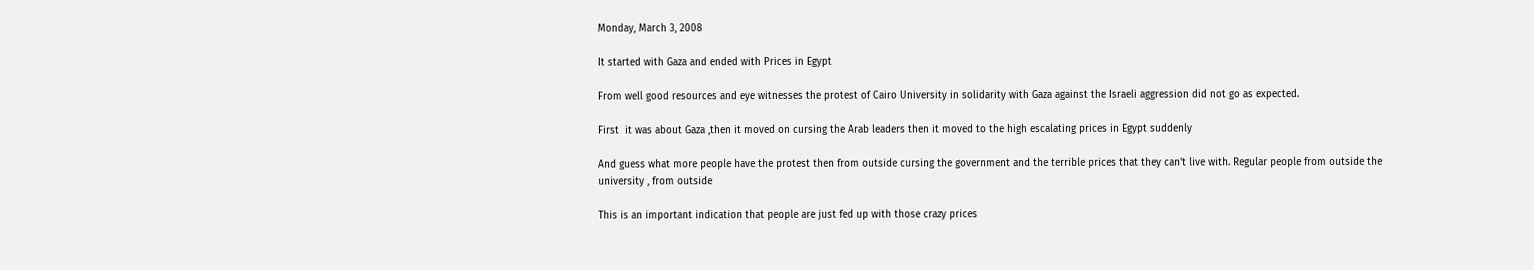Monday, March 3, 2008

It started with Gaza and ended with Prices in Egypt

From well good resources and eye witnesses the protest of Cairo University in solidarity with Gaza against the Israeli aggression did not go as expected.

First  it was about Gaza ,then it moved on cursing the Arab leaders then it moved to the high escalating prices in Egypt suddenly

And guess what more people have the protest then from outside cursing the government and the terrible prices that they can't live with. Regular people from outside the university , from outside

This is an important indication that people are just fed up with those crazy prices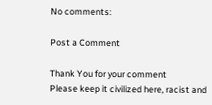No comments:

Post a Comment

Thank You for your comment
Please keep it civilized here, racist and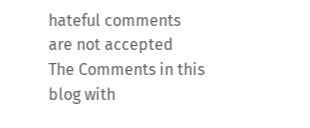hateful comments are not accepted
The Comments in this blog with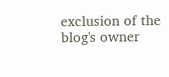exclusion of the blog's owner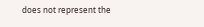does not represent the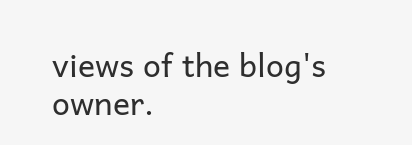views of the blog's owner.